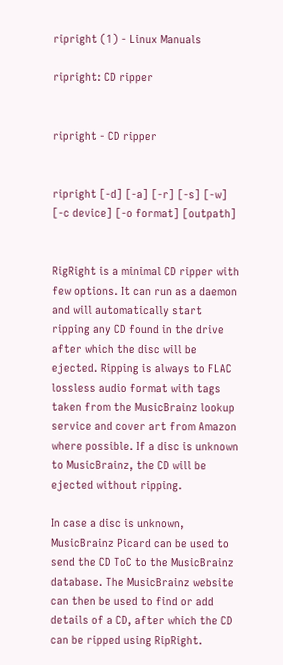ripright (1) - Linux Manuals

ripright: CD ripper


ripright - CD ripper


ripright [-d] [-a] [-r] [-s] [-w] [-c device] [-o format] [outpath]


RigRight is a minimal CD ripper with few options. It can run as a daemon and will automatically start ripping any CD found in the drive after which the disc will be ejected. Ripping is always to FLAC lossless audio format with tags taken from the MusicBrainz lookup service and cover art from Amazon where possible. If a disc is unknown to MusicBrainz, the CD will be ejected without ripping.

In case a disc is unknown, MusicBrainz Picard can be used to send the CD ToC to the MusicBrainz database. The MusicBrainz website can then be used to find or add details of a CD, after which the CD can be ripped using RipRight.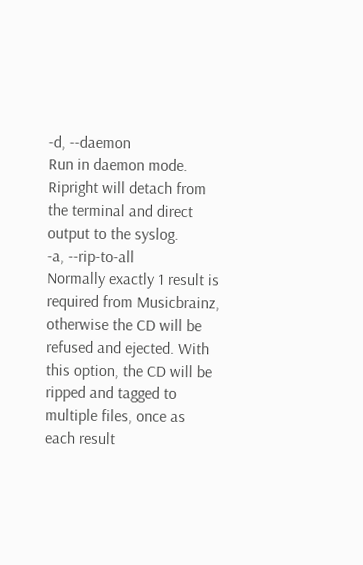-d, --daemon
Run in daemon mode. Ripright will detach from the terminal and direct output to the syslog.
-a, --rip-to-all
Normally exactly 1 result is required from Musicbrainz, otherwise the CD will be refused and ejected. With this option, the CD will be ripped and tagged to multiple files, once as each result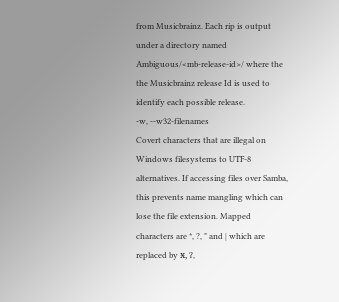from Musicbrainz. Each rip is output under a directory named Ambiguous/<mb-release-id>/ where the the Musicbrainz release Id is used to identify each possible release.
-w, --w32-filenames
Covert characters that are illegal on Windows filesystems to UTF-8 alternatives. If accessing files over Samba, this prevents name mangling which can lose the file extension. Mapped characters are *, ?, " and | which are replaced by ӿ, ʔ,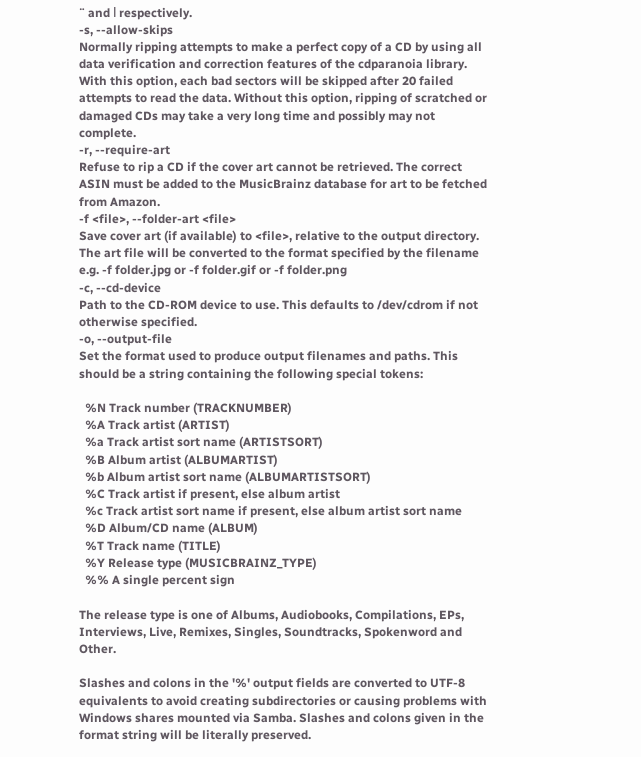¨ and ǀ respectively.
-s, --allow-skips
Normally ripping attempts to make a perfect copy of a CD by using all data verification and correction features of the cdparanoia library. With this option, each bad sectors will be skipped after 20 failed attempts to read the data. Without this option, ripping of scratched or damaged CDs may take a very long time and possibly may not complete.
-r, --require-art
Refuse to rip a CD if the cover art cannot be retrieved. The correct ASIN must be added to the MusicBrainz database for art to be fetched from Amazon.
-f <file>, --folder-art <file>
Save cover art (if available) to <file>, relative to the output directory. The art file will be converted to the format specified by the filename e.g. -f folder.jpg or -f folder.gif or -f folder.png
-c, --cd-device
Path to the CD-ROM device to use. This defaults to /dev/cdrom if not otherwise specified.
-o, --output-file
Set the format used to produce output filenames and paths. This should be a string containing the following special tokens:

  %N Track number (TRACKNUMBER)
  %A Track artist (ARTIST)
  %a Track artist sort name (ARTISTSORT)
  %B Album artist (ALBUMARTIST)
  %b Album artist sort name (ALBUMARTISTSORT)
  %C Track artist if present, else album artist
  %c Track artist sort name if present, else album artist sort name
  %D Album/CD name (ALBUM)
  %T Track name (TITLE)
  %Y Release type (MUSICBRAINZ_TYPE)
  %% A single percent sign

The release type is one of Albums, Audiobooks, Compilations, EPs, Interviews, Live, Remixes, Singles, Soundtracks, Spokenword and Other.

Slashes and colons in the '%' output fields are converted to UTF-8 equivalents to avoid creating subdirectories or causing problems with Windows shares mounted via Samba. Slashes and colons given in the format string will be literally preserved.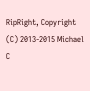RipRight, Copyright (C) 2013-2015 Michael C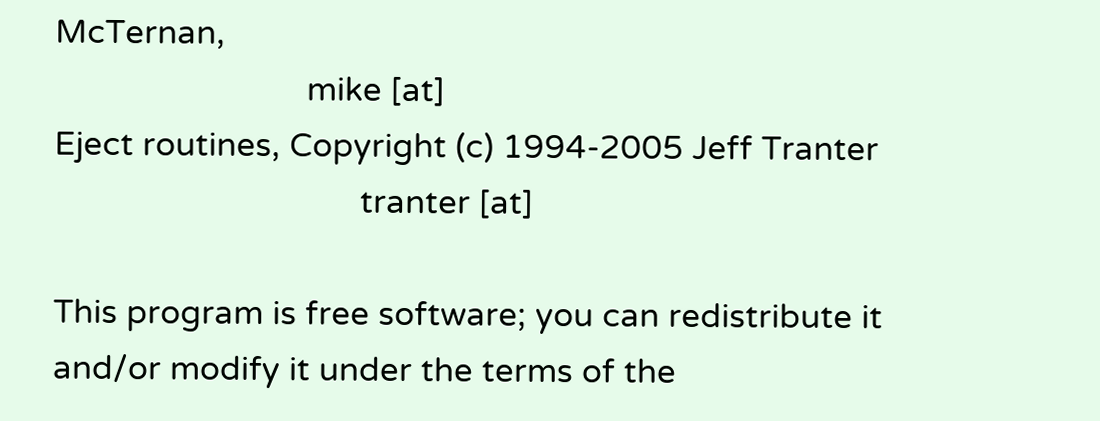McTernan,
                            mike [at]
Eject routines, Copyright (c) 1994-2005 Jeff Tranter
                                  tranter [at]

This program is free software; you can redistribute it and/or modify it under the terms of the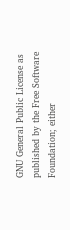GNU General Public License as published by the Free Software Foundation; either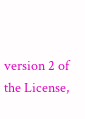version 2 of the License,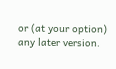or (at your option) any later version.